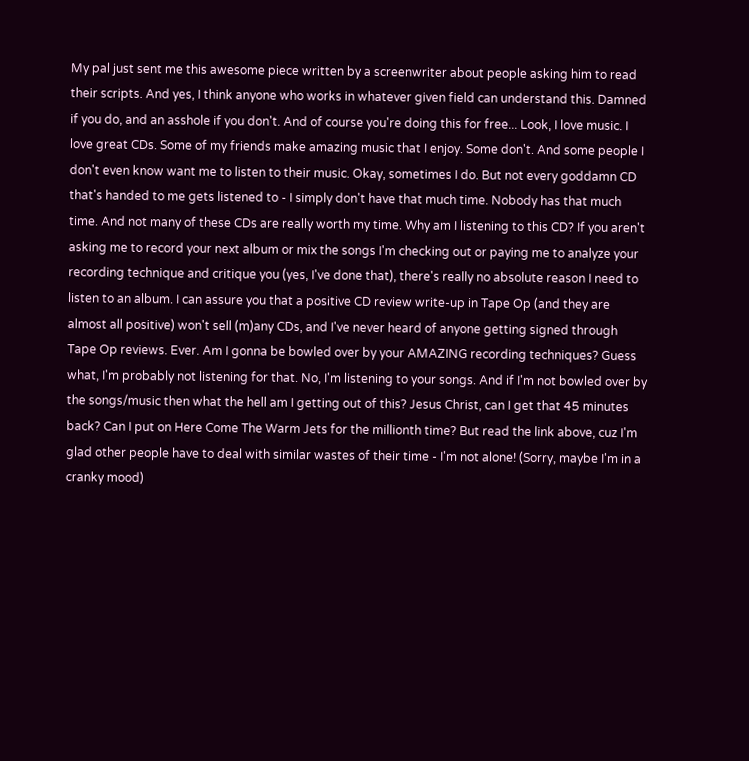My pal just sent me this awesome piece written by a screenwriter about people asking him to read their scripts. And yes, I think anyone who works in whatever given field can understand this. Damned if you do, and an asshole if you don't. And of course you're doing this for free... Look, I love music. I love great CDs. Some of my friends make amazing music that I enjoy. Some don't. And some people I don't even know want me to listen to their music. Okay, sometimes I do. But not every goddamn CD that's handed to me gets listened to - I simply don't have that much time. Nobody has that much time. And not many of these CDs are really worth my time. Why am I listening to this CD? If you aren't asking me to record your next album or mix the songs I'm checking out or paying me to analyze your recording technique and critique you (yes, I've done that), there's really no absolute reason I need to listen to an album. I can assure you that a positive CD review write-up in Tape Op (and they are almost all positive) won't sell (m)any CDs, and I've never heard of anyone getting signed through Tape Op reviews. Ever. Am I gonna be bowled over by your AMAZING recording techniques? Guess what, I'm probably not listening for that. No, I'm listening to your songs. And if I'm not bowled over by the songs/music then what the hell am I getting out of this? Jesus Christ, can I get that 45 minutes back? Can I put on Here Come The Warm Jets for the millionth time? But read the link above, cuz I'm glad other people have to deal with similar wastes of their time - I'm not alone! (Sorry, maybe I'm in a cranky mood)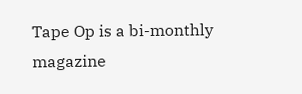Tape Op is a bi-monthly magazine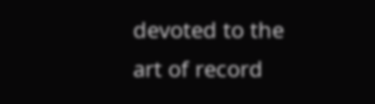devoted to the art of record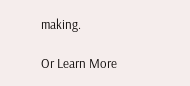making.

Or Learn More